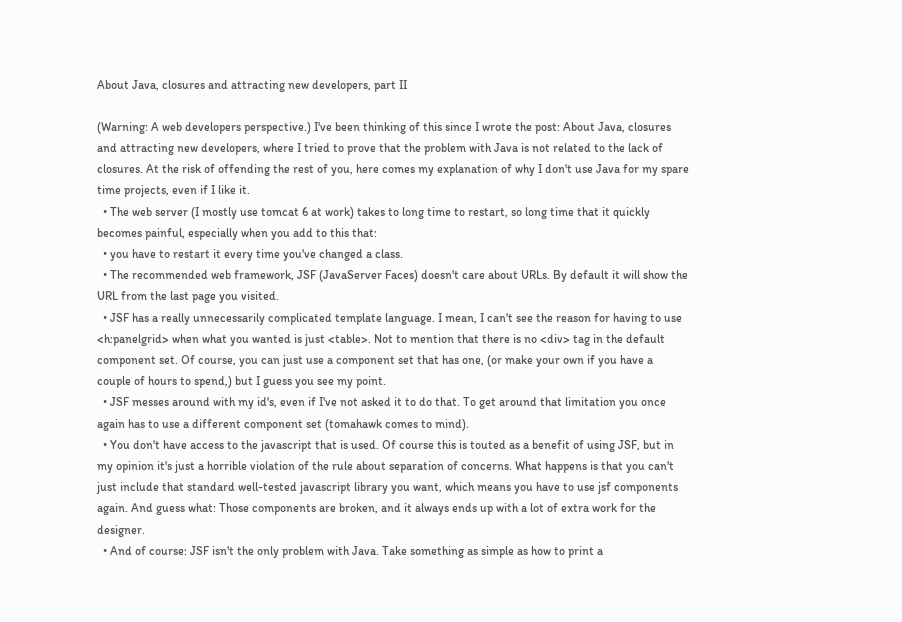About Java, closures and attracting new developers, part II

(Warning: A web developers perspective.) I've been thinking of this since I wrote the post: About Java, closures and attracting new developers, where I tried to prove that the problem with Java is not related to the lack of closures. At the risk of offending the rest of you, here comes my explanation of why I don't use Java for my spare time projects, even if I like it.
  • The web server (I mostly use tomcat 6 at work) takes to long time to restart, so long time that it quickly becomes painful, especially when you add to this that:
  • you have to restart it every time you've changed a class.
  • The recommended web framework, JSF (JavaServer Faces) doesn't care about URLs. By default it will show the URL from the last page you visited.
  • JSF has a really unnecessarily complicated template language. I mean, I can't see the reason for having to use <h:panelgrid> when what you wanted is just <table>. Not to mention that there is no <div> tag in the default component set. Of course, you can just use a component set that has one, (or make your own if you have a couple of hours to spend,) but I guess you see my point.
  • JSF messes around with my id's, even if I've not asked it to do that. To get around that limitation you once again has to use a different component set (tomahawk comes to mind).
  • You don't have access to the javascript that is used. Of course this is touted as a benefit of using JSF, but in my opinion it's just a horrible violation of the rule about separation of concerns. What happens is that you can't just include that standard well-tested javascript library you want, which means you have to use jsf components again. And guess what: Those components are broken, and it always ends up with a lot of extra work for the designer.
  • And of course: JSF isn't the only problem with Java. Take something as simple as how to print a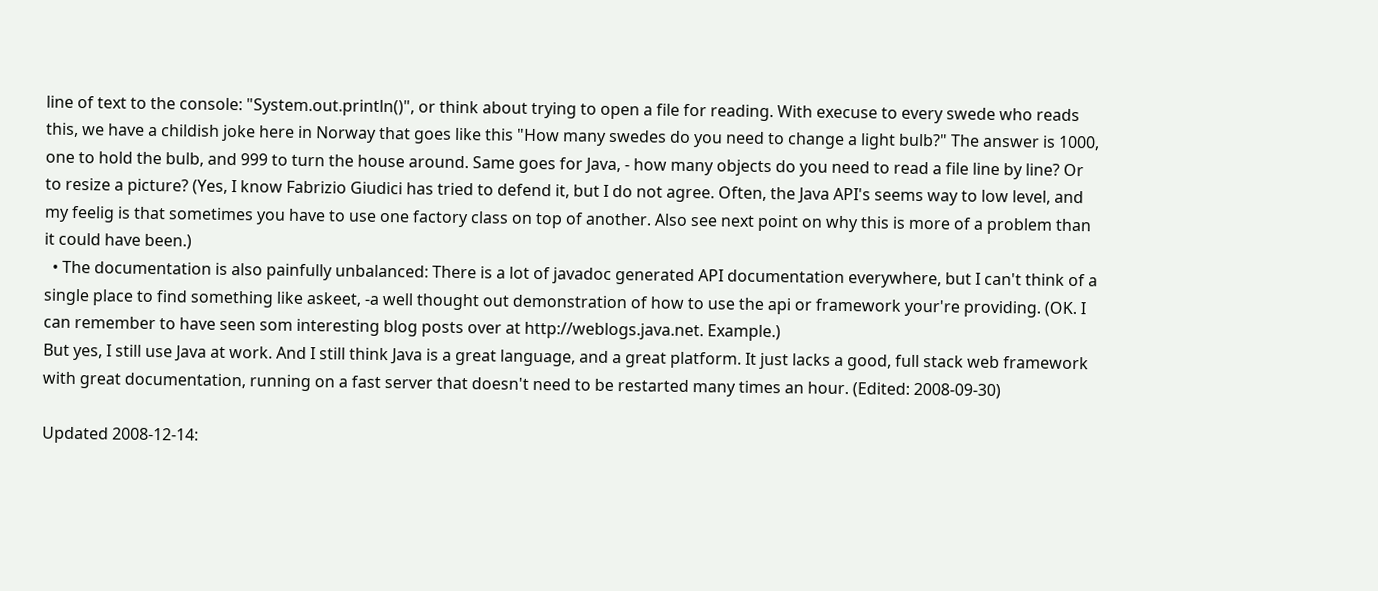line of text to the console: "System.out.println()", or think about trying to open a file for reading. With execuse to every swede who reads this, we have a childish joke here in Norway that goes like this "How many swedes do you need to change a light bulb?" The answer is 1000, one to hold the bulb, and 999 to turn the house around. Same goes for Java, - how many objects do you need to read a file line by line? Or to resize a picture? (Yes, I know Fabrizio Giudici has tried to defend it, but I do not agree. Often, the Java API's seems way to low level, and my feelig is that sometimes you have to use one factory class on top of another. Also see next point on why this is more of a problem than it could have been.)
  • The documentation is also painfully unbalanced: There is a lot of javadoc generated API documentation everywhere, but I can't think of a single place to find something like askeet, -a well thought out demonstration of how to use the api or framework your're providing. (OK. I can remember to have seen som interesting blog posts over at http://weblogs.java.net. Example.)
But yes, I still use Java at work. And I still think Java is a great language, and a great platform. It just lacks a good, full stack web framework with great documentation, running on a fast server that doesn't need to be restarted many times an hour. (Edited: 2008-09-30)

Updated 2008-12-14: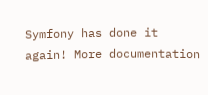Symfony has done it again! More documentation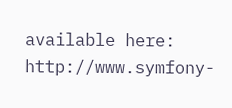available here: http://www.symfony-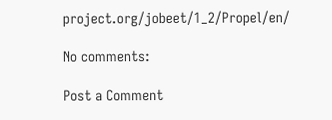project.org/jobeet/1_2/Propel/en/

No comments:

Post a Comment